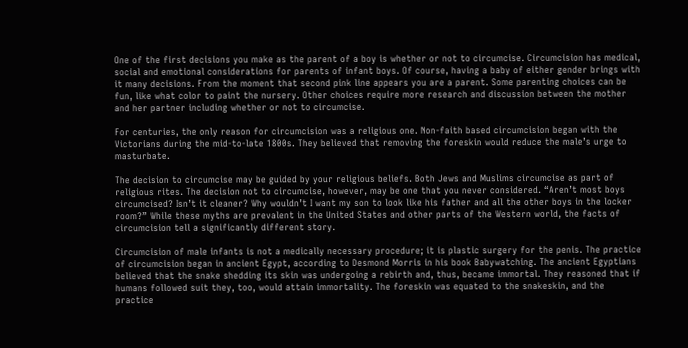One of the first decisions you make as the parent of a boy is whether or not to circumcise. Circumcision has medical, social and emotional considerations for parents of infant boys. Of course, having a baby of either gender brings with it many decisions. From the moment that second pink line appears you are a parent. Some parenting choices can be fun, like what color to paint the nursery. Other choices require more research and discussion between the mother and her partner including whether or not to circumcise.

For centuries, the only reason for circumcision was a religious one. Non-faith based circumcision began with the Victorians during the mid-to-late 1800s. They believed that removing the foreskin would reduce the male’s urge to masturbate.

The decision to circumcise may be guided by your religious beliefs. Both Jews and Muslims circumcise as part of religious rites. The decision not to circumcise, however, may be one that you never considered. “Aren’t most boys circumcised? Isn’t it cleaner? Why wouldn’t I want my son to look like his father and all the other boys in the locker room?” While these myths are prevalent in the United States and other parts of the Western world, the facts of circumcision tell a significantly different story.

Circumcision of male infants is not a medically necessary procedure; it is plastic surgery for the penis. The practice of circumcision began in ancient Egypt, according to Desmond Morris in his book Babywatching. The ancient Egyptians believed that the snake shedding its skin was undergoing a rebirth and, thus, became immortal. They reasoned that if humans followed suit they, too, would attain immortality. The foreskin was equated to the snakeskin, and the practice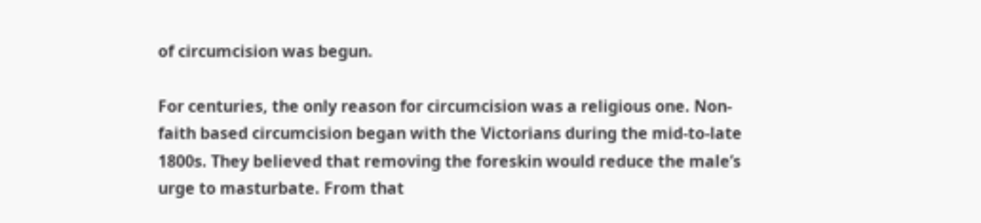of circumcision was begun.

For centuries, the only reason for circumcision was a religious one. Non-faith based circumcision began with the Victorians during the mid-to-late 1800s. They believed that removing the foreskin would reduce the male’s urge to masturbate. From that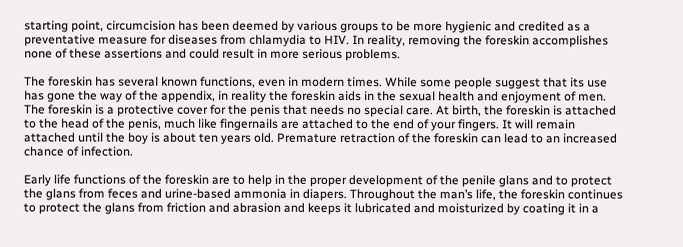starting point, circumcision has been deemed by various groups to be more hygienic and credited as a preventative measure for diseases from chlamydia to HIV. In reality, removing the foreskin accomplishes none of these assertions and could result in more serious problems.

The foreskin has several known functions, even in modern times. While some people suggest that its use has gone the way of the appendix, in reality the foreskin aids in the sexual health and enjoyment of men. The foreskin is a protective cover for the penis that needs no special care. At birth, the foreskin is attached to the head of the penis, much like fingernails are attached to the end of your fingers. It will remain attached until the boy is about ten years old. Premature retraction of the foreskin can lead to an increased chance of infection.

Early life functions of the foreskin are to help in the proper development of the penile glans and to protect the glans from feces and urine-based ammonia in diapers. Throughout the man’s life, the foreskin continues to protect the glans from friction and abrasion and keeps it lubricated and moisturized by coating it in a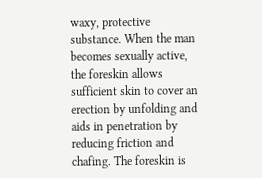waxy, protective substance. When the man becomes sexually active, the foreskin allows sufficient skin to cover an erection by unfolding and aids in penetration by reducing friction and chafing. The foreskin is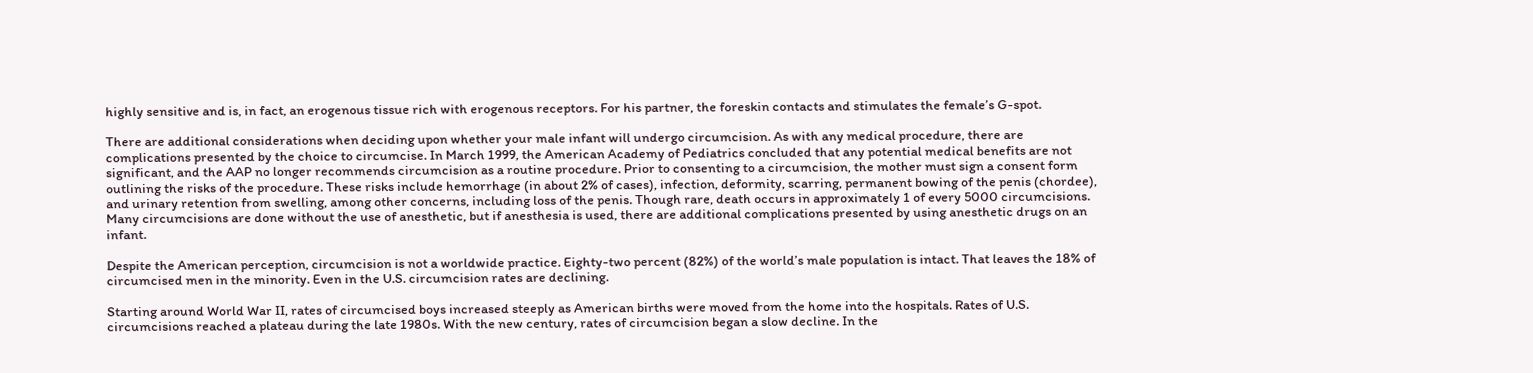highly sensitive and is, in fact, an erogenous tissue rich with erogenous receptors. For his partner, the foreskin contacts and stimulates the female’s G-spot.

There are additional considerations when deciding upon whether your male infant will undergo circumcision. As with any medical procedure, there are complications presented by the choice to circumcise. In March 1999, the American Academy of Pediatrics concluded that any potential medical benefits are not significant, and the AAP no longer recommends circumcision as a routine procedure. Prior to consenting to a circumcision, the mother must sign a consent form outlining the risks of the procedure. These risks include hemorrhage (in about 2% of cases), infection, deformity, scarring, permanent bowing of the penis (chordee), and urinary retention from swelling, among other concerns, including loss of the penis. Though rare, death occurs in approximately 1 of every 5000 circumcisions. Many circumcisions are done without the use of anesthetic, but if anesthesia is used, there are additional complications presented by using anesthetic drugs on an infant.

Despite the American perception, circumcision is not a worldwide practice. Eighty-two percent (82%) of the world’s male population is intact. That leaves the 18% of circumcised men in the minority. Even in the U.S. circumcision rates are declining.

Starting around World War II, rates of circumcised boys increased steeply as American births were moved from the home into the hospitals. Rates of U.S. circumcisions reached a plateau during the late 1980s. With the new century, rates of circumcision began a slow decline. In the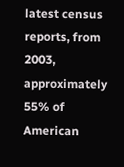latest census reports, from 2003, approximately 55% of American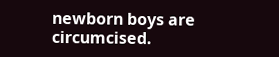newborn boys are circumcised.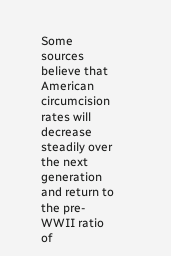Some sources believe that American circumcision rates will decrease steadily over the next generation and return to the pre-WWII ratio of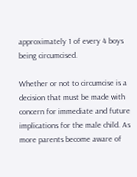approximately 1 of every 4 boys being circumcised.

Whether or not to circumcise is a decision that must be made with concern for immediate and future implications for the male child. As more parents become aware of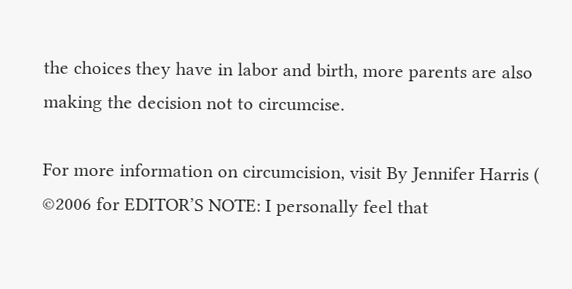the choices they have in labor and birth, more parents are also making the decision not to circumcise.

For more information on circumcision, visit By Jennifer Harris ( ©2006 for EDITOR’S NOTE: I personally feel that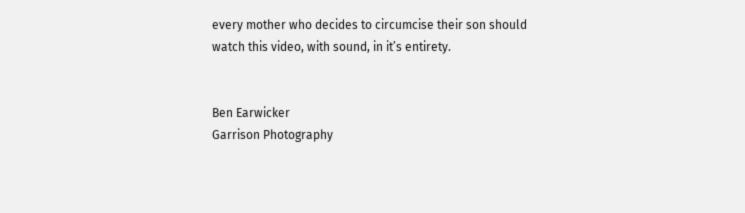every mother who decides to circumcise their son should watch this video, with sound, in it’s entirety.


Ben Earwicker
Garrison Photography